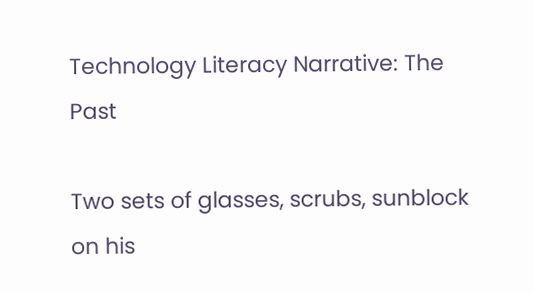Technology Literacy Narrative: The Past

Two sets of glasses, scrubs, sunblock on his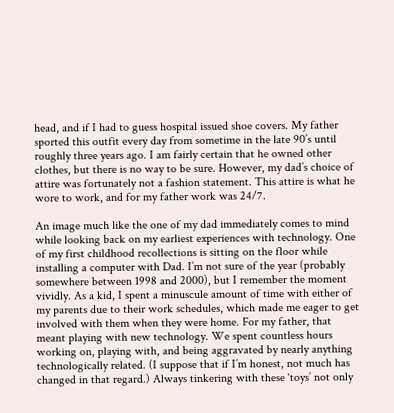head, and if I had to guess hospital issued shoe covers. My father sported this outfit every day from sometime in the late 90’s until roughly three years ago. I am fairly certain that he owned other clothes, but there is no way to be sure. However, my dad’s choice of attire was fortunately not a fashion statement. This attire is what he wore to work, and for my father work was 24/7.

An image much like the one of my dad immediately comes to mind while looking back on my earliest experiences with technology. One of my first childhood recollections is sitting on the floor while installing a computer with Dad. I’m not sure of the year (probably somewhere between 1998 and 2000), but I remember the moment vividly. As a kid, I spent a minuscule amount of time with either of my parents due to their work schedules, which made me eager to get involved with them when they were home. For my father, that meant playing with new technology. We spent countless hours working on, playing with, and being aggravated by nearly anything technologically related. (I suppose that if I’m honest, not much has changed in that regard.) Always tinkering with these ‘toys’ not only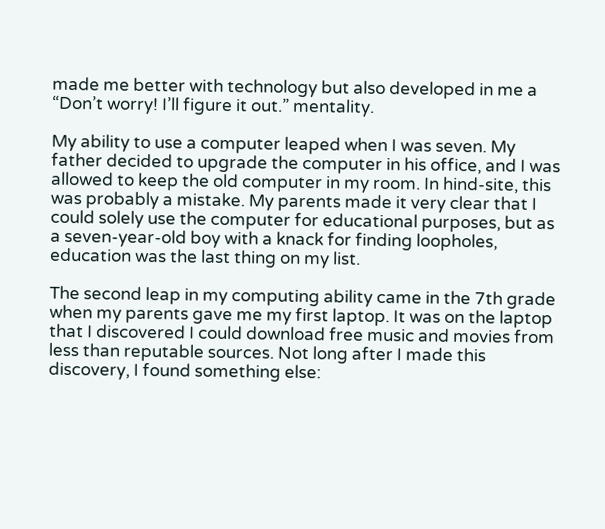made me better with technology but also developed in me a “Don’t worry! I’ll figure it out.” mentality.

My ability to use a computer leaped when I was seven. My father decided to upgrade the computer in his office, and I was allowed to keep the old computer in my room. In hind-site, this was probably a mistake. My parents made it very clear that I could solely use the computer for educational purposes, but as a seven-year-old boy with a knack for finding loopholes, education was the last thing on my list.

The second leap in my computing ability came in the 7th grade when my parents gave me my first laptop. It was on the laptop that I discovered I could download free music and movies from less than reputable sources. Not long after I made this discovery, I found something else: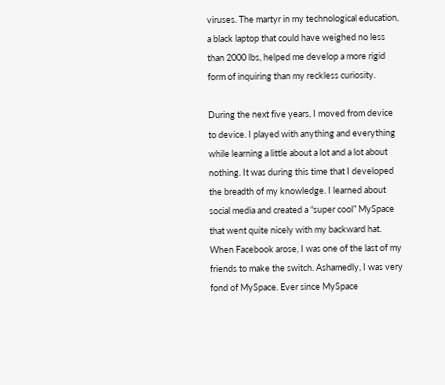viruses. The martyr in my technological education, a black laptop that could have weighed no less than 2000 lbs, helped me develop a more rigid form of inquiring than my reckless curiosity.

During the next five years, I moved from device to device. I played with anything and everything while learning a little about a lot and a lot about nothing. It was during this time that I developed the breadth of my knowledge. I learned about social media and created a “super cool” MySpace that went quite nicely with my backward hat. When Facebook arose, I was one of the last of my friends to make the switch. Ashamedly, I was very fond of MySpace. Ever since MySpace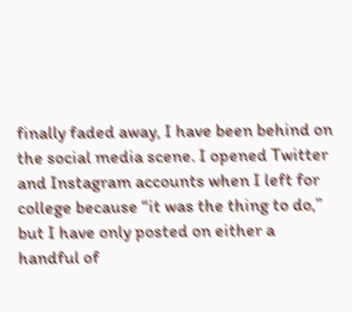finally faded away, I have been behind on the social media scene. I opened Twitter and Instagram accounts when I left for college because “it was the thing to do,” but I have only posted on either a handful of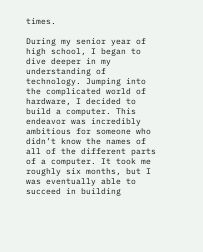times.

During my senior year of high school, I began to dive deeper in my understanding of technology. Jumping into the complicated world of hardware, I decided to build a computer. This endeavor was incredibly ambitious for someone who didn’t know the names of all of the different parts of a computer. It took me roughly six months, but I was eventually able to succeed in building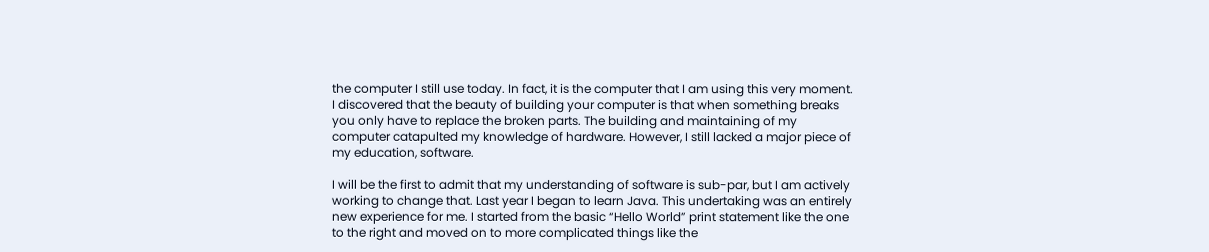the computer I still use today. In fact, it is the computer that I am using this very moment. I discovered that the beauty of building your computer is that when something breaks you only have to replace the broken parts. The building and maintaining of my computer catapulted my knowledge of hardware. However, I still lacked a major piece of my education, software.

I will be the first to admit that my understanding of software is sub-par, but I am actively working to change that. Last year I began to learn Java. This undertaking was an entirely new experience for me. I started from the basic “Hello World” print statement like the one to the right and moved on to more complicated things like the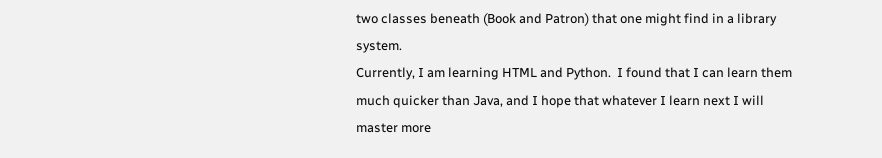two classes beneath (Book and Patron) that one might find in a library system.
Currently, I am learning HTML and Python.  I found that I can learn them much quicker than Java, and I hope that whatever I learn next I will master more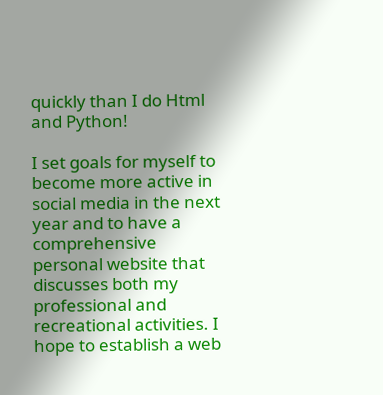quickly than I do Html and Python!

I set goals for myself to become more active in social media in the next year and to have a comprehensive personal website that discusses both my professional and recreational activities. I hope to establish a web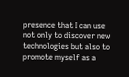presence that I can use not only to discover new technologies but also to promote myself as a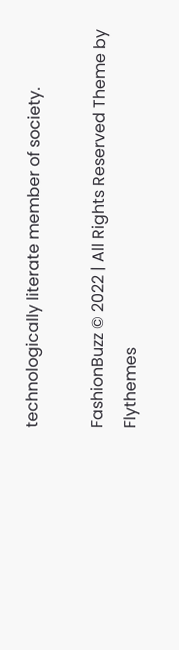technologically literate member of society.

FashionBuzz © 2022 | All Rights Reserved Theme by Flythemes